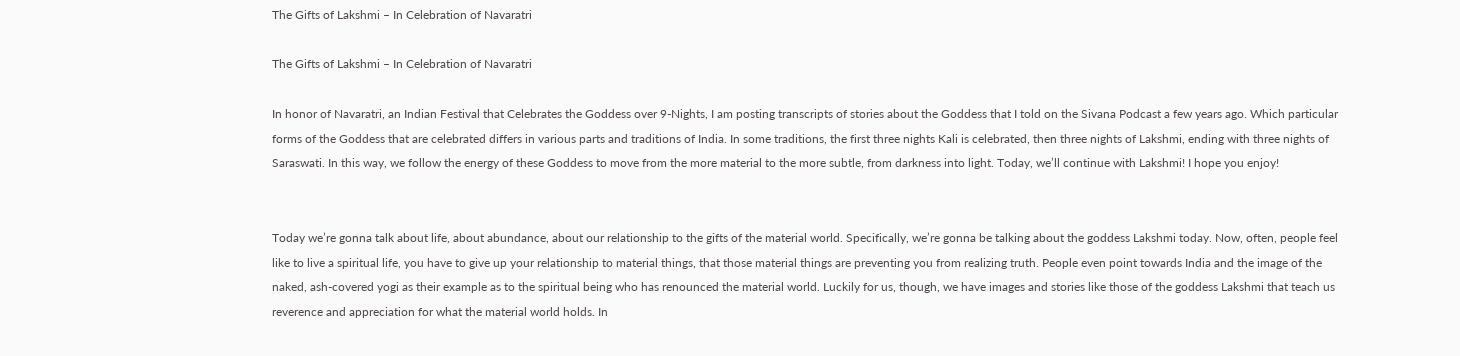The Gifts of Lakshmi – In Celebration of Navaratri

The Gifts of Lakshmi – In Celebration of Navaratri

In honor of Navaratri, an Indian Festival that Celebrates the Goddess over 9-Nights, I am posting transcripts of stories about the Goddess that I told on the Sivana Podcast a few years ago. Which particular forms of the Goddess that are celebrated differs in various parts and traditions of India. In some traditions, the first three nights Kali is celebrated, then three nights of Lakshmi, ending with three nights of Saraswati. In this way, we follow the energy of these Goddess to move from the more material to the more subtle, from darkness into light. Today, we’ll continue with Lakshmi! I hope you enjoy!


Today we’re gonna talk about life, about abundance, about our relationship to the gifts of the material world. Specifically, we’re gonna be talking about the goddess Lakshmi today. Now, often, people feel like to live a spiritual life, you have to give up your relationship to material things, that those material things are preventing you from realizing truth. People even point towards India and the image of the naked, ash-covered yogi as their example as to the spiritual being who has renounced the material world. Luckily for us, though, we have images and stories like those of the goddess Lakshmi that teach us reverence and appreciation for what the material world holds. In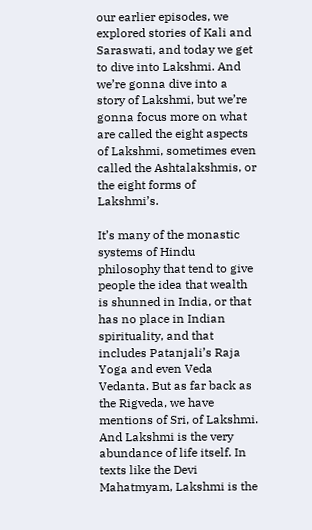our earlier episodes, we explored stories of Kali and Saraswati, and today we get to dive into Lakshmi. And we’re gonna dive into a story of Lakshmi, but we’re gonna focus more on what are called the eight aspects of Lakshmi, sometimes even called the Ashtalakshmis, or the eight forms of Lakshmi’s.

It’s many of the monastic systems of Hindu philosophy that tend to give people the idea that wealth is shunned in India, or that has no place in Indian spirituality, and that includes Patanjali’s Raja Yoga and even Veda Vedanta. But as far back as the Rigveda, we have mentions of Sri, of Lakshmi. And Lakshmi is the very abundance of life itself. In texts like the Devi Mahatmyam, Lakshmi is the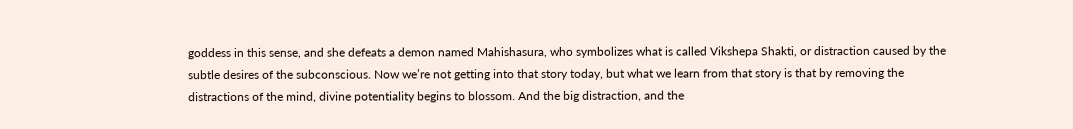goddess in this sense, and she defeats a demon named Mahishasura, who symbolizes what is called Vikshepa Shakti, or distraction caused by the subtle desires of the subconscious. Now we’re not getting into that story today, but what we learn from that story is that by removing the distractions of the mind, divine potentiality begins to blossom. And the big distraction, and the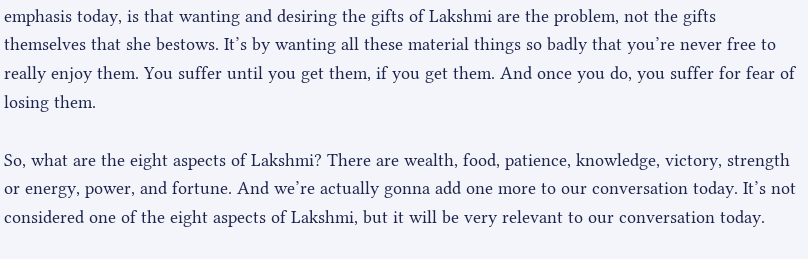emphasis today, is that wanting and desiring the gifts of Lakshmi are the problem, not the gifts themselves that she bestows. It’s by wanting all these material things so badly that you’re never free to really enjoy them. You suffer until you get them, if you get them. And once you do, you suffer for fear of losing them.

So, what are the eight aspects of Lakshmi? There are wealth, food, patience, knowledge, victory, strength or energy, power, and fortune. And we’re actually gonna add one more to our conversation today. It’s not considered one of the eight aspects of Lakshmi, but it will be very relevant to our conversation today.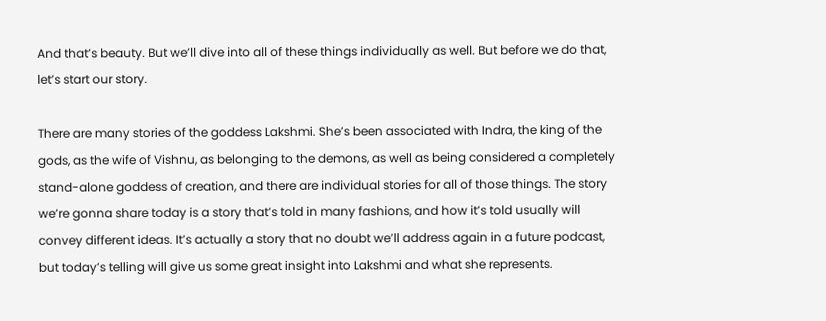And that’s beauty. But we’ll dive into all of these things individually as well. But before we do that, let’s start our story.

There are many stories of the goddess Lakshmi. She’s been associated with Indra, the king of the gods, as the wife of Vishnu, as belonging to the demons, as well as being considered a completely stand-alone goddess of creation, and there are individual stories for all of those things. The story we’re gonna share today is a story that’s told in many fashions, and how it’s told usually will convey different ideas. It’s actually a story that no doubt we’ll address again in a future podcast, but today’s telling will give us some great insight into Lakshmi and what she represents.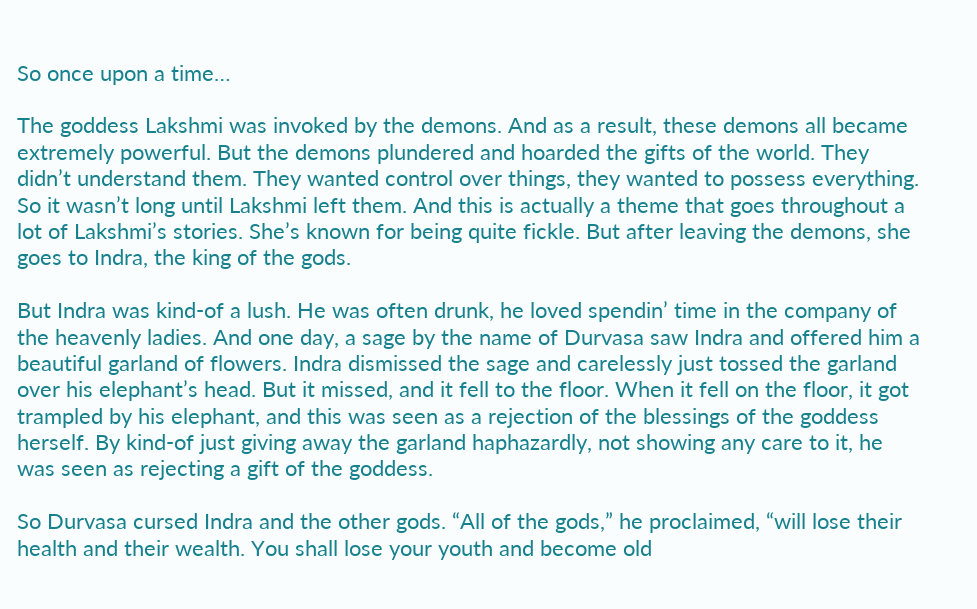So once upon a time…

The goddess Lakshmi was invoked by the demons. And as a result, these demons all became extremely powerful. But the demons plundered and hoarded the gifts of the world. They didn’t understand them. They wanted control over things, they wanted to possess everything. So it wasn’t long until Lakshmi left them. And this is actually a theme that goes throughout a lot of Lakshmi’s stories. She’s known for being quite fickle. But after leaving the demons, she goes to Indra, the king of the gods.

But Indra was kind-of a lush. He was often drunk, he loved spendin’ time in the company of the heavenly ladies. And one day, a sage by the name of Durvasa saw Indra and offered him a beautiful garland of flowers. Indra dismissed the sage and carelessly just tossed the garland over his elephant’s head. But it missed, and it fell to the floor. When it fell on the floor, it got trampled by his elephant, and this was seen as a rejection of the blessings of the goddess herself. By kind-of just giving away the garland haphazardly, not showing any care to it, he was seen as rejecting a gift of the goddess.

So Durvasa cursed Indra and the other gods. “All of the gods,” he proclaimed, “will lose their health and their wealth. You shall lose your youth and become old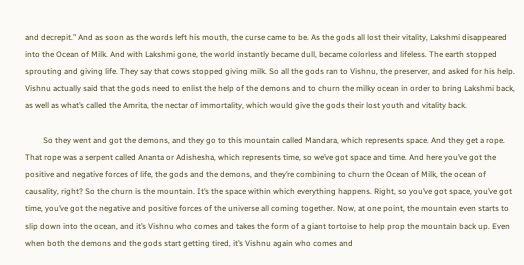and decrepit.” And as soon as the words left his mouth, the curse came to be. As the gods all lost their vitality, Lakshmi disappeared into the Ocean of Milk. And with Lakshmi gone, the world instantly became dull, became colorless and lifeless. The earth stopped sprouting and giving life. They say that cows stopped giving milk. So all the gods ran to Vishnu, the preserver, and asked for his help. Vishnu actually said that the gods need to enlist the help of the demons and to churn the milky ocean in order to bring Lakshmi back, as well as what’s called the Amrita, the nectar of immortality, which would give the gods their lost youth and vitality back.

         So they went and got the demons, and they go to this mountain called Mandara, which represents space. And they get a rope. That rope was a serpent called Ananta or Adishesha, which represents time, so we’ve got space and time. And here you’ve got the positive and negative forces of life, the gods and the demons, and they’re combining to churn the Ocean of Milk, the ocean of causality, right? So the churn is the mountain. It’s the space within which everything happens. Right, so you’ve got space, you’ve got time, you’ve got the negative and positive forces of the universe all coming together. Now, at one point, the mountain even starts to slip down into the ocean, and it’s Vishnu who comes and takes the form of a giant tortoise to help prop the mountain back up. Even when both the demons and the gods start getting tired, it’s Vishnu again who comes and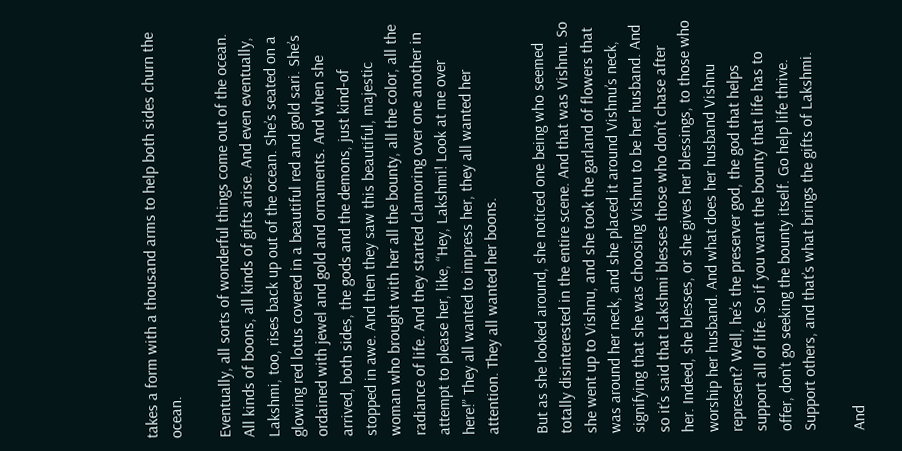takes a form with a thousand arms to help both sides churn the ocean.

Eventually, all sorts of wonderful things come out of the ocean. All kinds of boons, all kinds of gifts arise. And even eventually, Lakshmi, too, rises back up out of the ocean. She’s seated on a glowing red lotus covered in a beautiful red and gold sari. She’s ordained with jewel and gold and ornaments. And when she arrived, both sides, the gods and the demons, just kind-of stopped in awe. And then they saw this beautiful, majestic woman who brought with her all the bounty, all the color, all the radiance of life. And they started clamoring over one another in attempt to please her, like, “Hey, Lakshmi! Look at me over here!” They all wanted to impress her, they all wanted her attention. They all wanted her boons.

But as she looked around, she noticed one being who seemed totally disinterested in the entire scene. And that was Vishnu. So she went up to Vishnu, and she took the garland of flowers that was around her neck, and she placed it around Vishnu’s neck, signifying that she was choosing Vishnu to be her husband. And so it’s said that Lakshmi blesses those who don’t chase after her. Indeed, she blesses, or she gives her blessings, to those who worship her husband. And what does her husband Vishnu represent? Well, he’s the preserver god, the god that helps support all of life. So if you want the bounty that life has to offer, don’t go seeking the bounty itself. Go help life thrive. Support others, and that’s what brings the gifts of Lakshmi.

And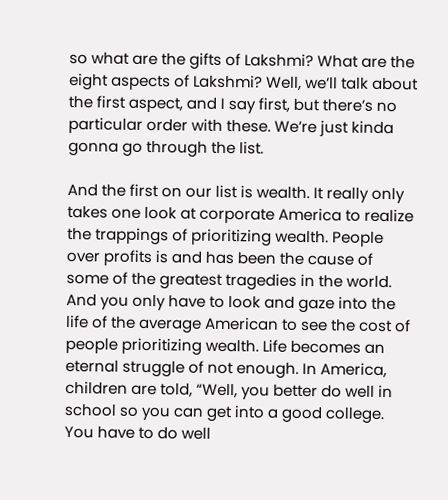so what are the gifts of Lakshmi? What are the eight aspects of Lakshmi? Well, we’ll talk about the first aspect, and I say first, but there’s no particular order with these. We’re just kinda gonna go through the list.

And the first on our list is wealth. It really only takes one look at corporate America to realize the trappings of prioritizing wealth. People over profits is and has been the cause of some of the greatest tragedies in the world. And you only have to look and gaze into the life of the average American to see the cost of people prioritizing wealth. Life becomes an eternal struggle of not enough. In America, children are told, “Well, you better do well in school so you can get into a good college. You have to do well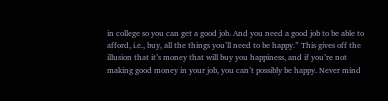in college so you can get a good job. And you need a good job to be able to afford, i.e., buy, all the things you’ll need to be happy.” This gives off the illusion that it’s money that will buy you happiness, and if you’re not making good money in your job, you can’t possibly be happy. Never mind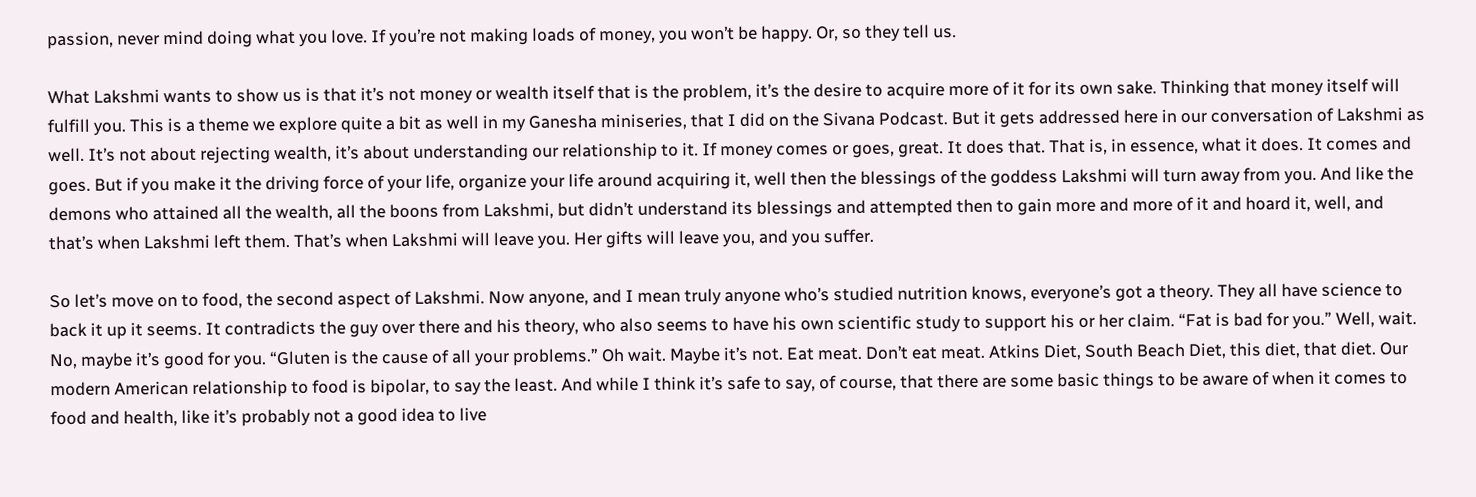passion, never mind doing what you love. If you’re not making loads of money, you won’t be happy. Or, so they tell us.

What Lakshmi wants to show us is that it’s not money or wealth itself that is the problem, it’s the desire to acquire more of it for its own sake. Thinking that money itself will fulfill you. This is a theme we explore quite a bit as well in my Ganesha miniseries, that I did on the Sivana Podcast. But it gets addressed here in our conversation of Lakshmi as well. It’s not about rejecting wealth, it’s about understanding our relationship to it. If money comes or goes, great. It does that. That is, in essence, what it does. It comes and goes. But if you make it the driving force of your life, organize your life around acquiring it, well then the blessings of the goddess Lakshmi will turn away from you. And like the demons who attained all the wealth, all the boons from Lakshmi, but didn’t understand its blessings and attempted then to gain more and more of it and hoard it, well, and that’s when Lakshmi left them. That’s when Lakshmi will leave you. Her gifts will leave you, and you suffer.

So let’s move on to food, the second aspect of Lakshmi. Now anyone, and I mean truly anyone who’s studied nutrition knows, everyone’s got a theory. They all have science to back it up it seems. It contradicts the guy over there and his theory, who also seems to have his own scientific study to support his or her claim. “Fat is bad for you.” Well, wait. No, maybe it’s good for you. “Gluten is the cause of all your problems.” Oh wait. Maybe it’s not. Eat meat. Don’t eat meat. Atkins Diet, South Beach Diet, this diet, that diet. Our modern American relationship to food is bipolar, to say the least. And while I think it’s safe to say, of course, that there are some basic things to be aware of when it comes to food and health, like it’s probably not a good idea to live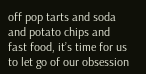off pop tarts and soda and potato chips and fast food, it’s time for us to let go of our obsession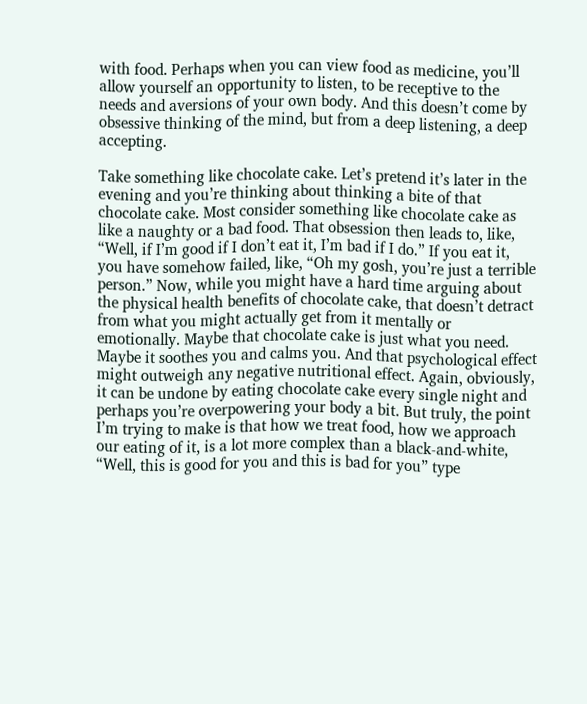with food. Perhaps when you can view food as medicine, you’ll allow yourself an opportunity to listen, to be receptive to the needs and aversions of your own body. And this doesn’t come by obsessive thinking of the mind, but from a deep listening, a deep accepting.

Take something like chocolate cake. Let’s pretend it’s later in the evening and you’re thinking about thinking a bite of that chocolate cake. Most consider something like chocolate cake as like a naughty or a bad food. That obsession then leads to, like, “Well, if I’m good if I don’t eat it, I’m bad if I do.” If you eat it, you have somehow failed, like, “Oh my gosh, you’re just a terrible person.” Now, while you might have a hard time arguing about the physical health benefits of chocolate cake, that doesn’t detract from what you might actually get from it mentally or emotionally. Maybe that chocolate cake is just what you need. Maybe it soothes you and calms you. And that psychological effect might outweigh any negative nutritional effect. Again, obviously, it can be undone by eating chocolate cake every single night and perhaps you’re overpowering your body a bit. But truly, the point I’m trying to make is that how we treat food, how we approach our eating of it, is a lot more complex than a black-and-white, “Well, this is good for you and this is bad for you” type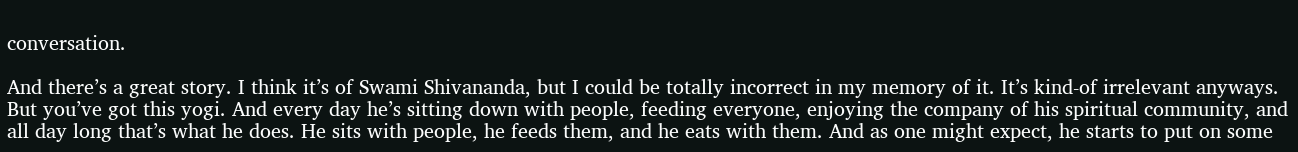conversation.

And there’s a great story. I think it’s of Swami Shivananda, but I could be totally incorrect in my memory of it. It’s kind-of irrelevant anyways. But you’ve got this yogi. And every day he’s sitting down with people, feeding everyone, enjoying the company of his spiritual community, and all day long that’s what he does. He sits with people, he feeds them, and he eats with them. And as one might expect, he starts to put on some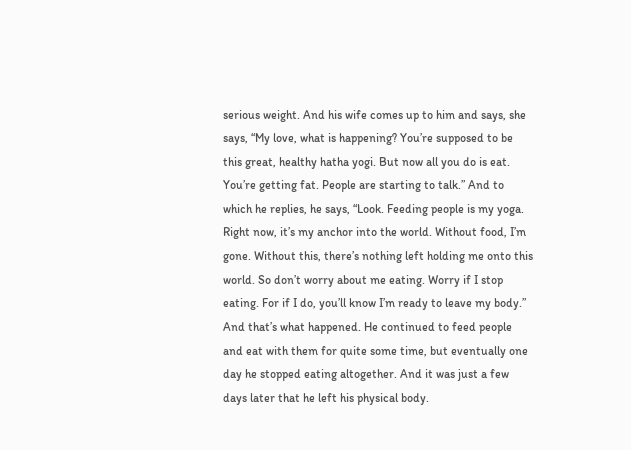serious weight. And his wife comes up to him and says, she says, “My love, what is happening? You’re supposed to be this great, healthy hatha yogi. But now all you do is eat. You’re getting fat. People are starting to talk.” And to which he replies, he says, “Look. Feeding people is my yoga. Right now, it’s my anchor into the world. Without food, I’m gone. Without this, there’s nothing left holding me onto this world. So don’t worry about me eating. Worry if I stop eating. For if I do, you’ll know I’m ready to leave my body.” And that’s what happened. He continued to feed people and eat with them for quite some time, but eventually one day he stopped eating altogether. And it was just a few days later that he left his physical body.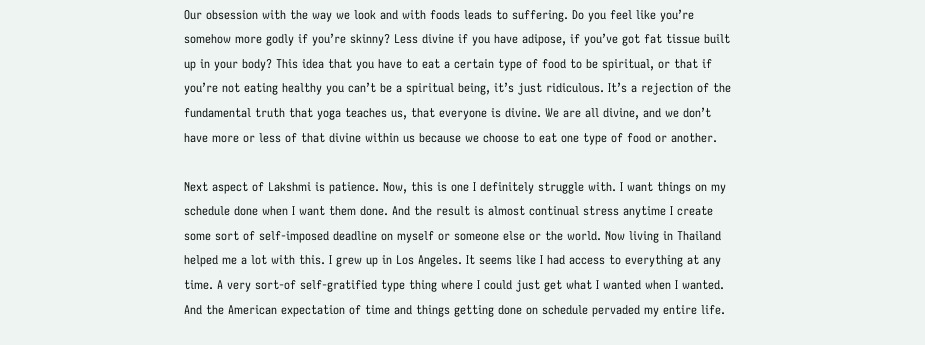Our obsession with the way we look and with foods leads to suffering. Do you feel like you’re somehow more godly if you’re skinny? Less divine if you have adipose, if you’ve got fat tissue built up in your body? This idea that you have to eat a certain type of food to be spiritual, or that if you’re not eating healthy you can’t be a spiritual being, it’s just ridiculous. It’s a rejection of the fundamental truth that yoga teaches us, that everyone is divine. We are all divine, and we don’t have more or less of that divine within us because we choose to eat one type of food or another.

Next aspect of Lakshmi is patience. Now, this is one I definitely struggle with. I want things on my schedule done when I want them done. And the result is almost continual stress anytime I create some sort of self-imposed deadline on myself or someone else or the world. Now living in Thailand helped me a lot with this. I grew up in Los Angeles. It seems like I had access to everything at any time. A very sort-of self-gratified type thing where I could just get what I wanted when I wanted. And the American expectation of time and things getting done on schedule pervaded my entire life.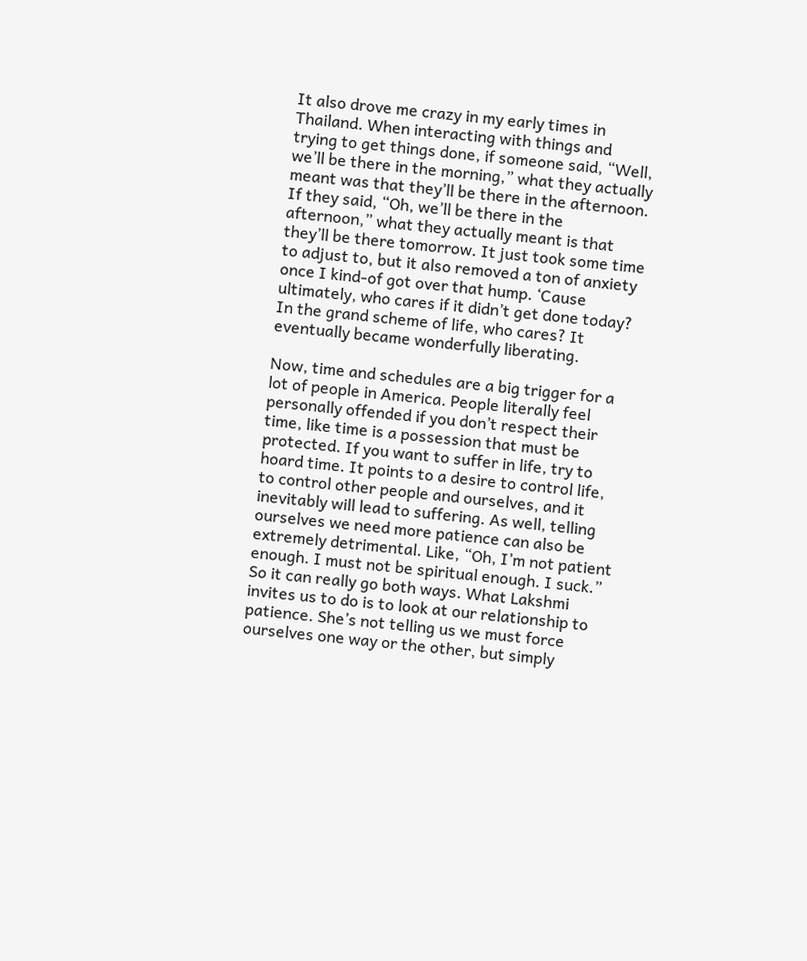It also drove me crazy in my early times in Thailand. When interacting with things and trying to get things done, if someone said, “Well, we’ll be there in the morning,” what they actually meant was that they’ll be there in the afternoon. If they said, “Oh, we’ll be there in the afternoon,” what they actually meant is that they’ll be there tomorrow. It just took some time to adjust to, but it also removed a ton of anxiety once I kind-of got over that hump. ‘Cause ultimately, who cares if it didn’t get done today? In the grand scheme of life, who cares? It eventually became wonderfully liberating.

Now, time and schedules are a big trigger for a lot of people in America. People literally feel personally offended if you don’t respect their time, like time is a possession that must be protected. If you want to suffer in life, try to hoard time. It points to a desire to control life, to control other people and ourselves, and it inevitably will lead to suffering. As well, telling ourselves we need more patience can also be extremely detrimental. Like, “Oh, I’m not patient enough. I must not be spiritual enough. I suck.” So it can really go both ways. What Lakshmi invites us to do is to look at our relationship to patience. She’s not telling us we must force ourselves one way or the other, but simply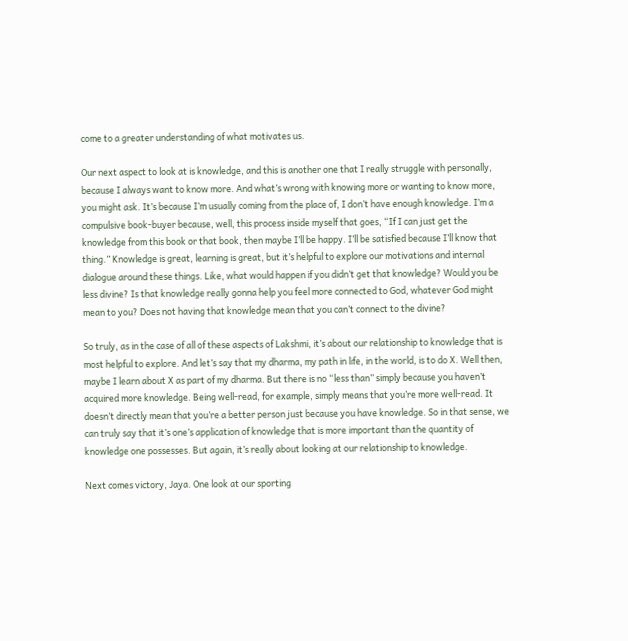come to a greater understanding of what motivates us.

Our next aspect to look at is knowledge, and this is another one that I really struggle with personally, because I always want to know more. And what’s wrong with knowing more or wanting to know more, you might ask. It’s because I’m usually coming from the place of, I don’t have enough knowledge. I’m a compulsive book-buyer because, well, this process inside myself that goes, “If I can just get the knowledge from this book or that book, then maybe I’ll be happy. I’ll be satisfied because I’ll know that thing.” Knowledge is great, learning is great, but it’s helpful to explore our motivations and internal dialogue around these things. Like, what would happen if you didn’t get that knowledge? Would you be less divine? Is that knowledge really gonna help you feel more connected to God, whatever God might mean to you? Does not having that knowledge mean that you can’t connect to the divine?

So truly, as in the case of all of these aspects of Lakshmi, it’s about our relationship to knowledge that is most helpful to explore. And let’s say that my dharma, my path in life, in the world, is to do X. Well then, maybe I learn about X as part of my dharma. But there is no “less than” simply because you haven’t acquired more knowledge. Being well-read, for example, simply means that you’re more well-read. It doesn’t directly mean that you’re a better person just because you have knowledge. So in that sense, we can truly say that it’s one’s application of knowledge that is more important than the quantity of knowledge one possesses. But again, it’s really about looking at our relationship to knowledge.

Next comes victory, Jaya. One look at our sporting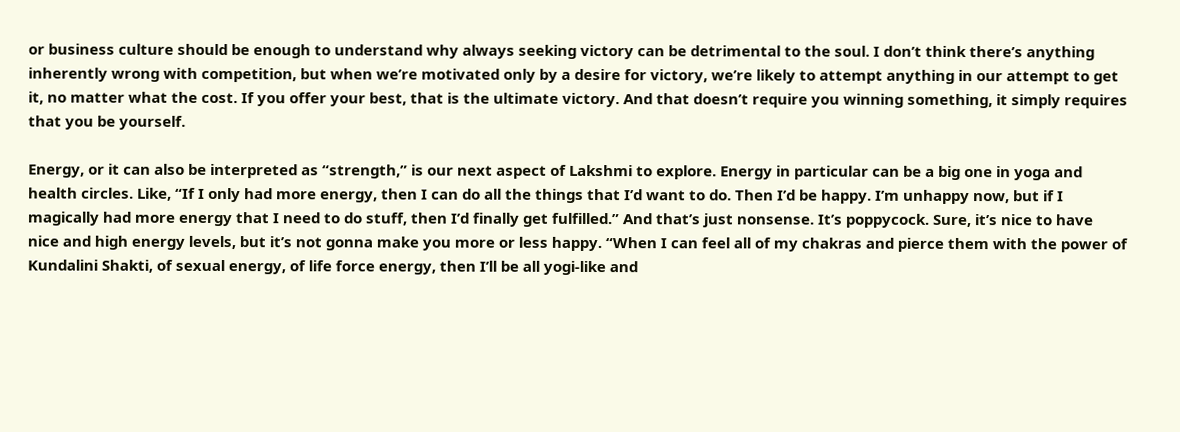or business culture should be enough to understand why always seeking victory can be detrimental to the soul. I don’t think there’s anything inherently wrong with competition, but when we’re motivated only by a desire for victory, we’re likely to attempt anything in our attempt to get it, no matter what the cost. If you offer your best, that is the ultimate victory. And that doesn’t require you winning something, it simply requires that you be yourself.

Energy, or it can also be interpreted as “strength,” is our next aspect of Lakshmi to explore. Energy in particular can be a big one in yoga and health circles. Like, “If I only had more energy, then I can do all the things that I’d want to do. Then I’d be happy. I’m unhappy now, but if I magically had more energy that I need to do stuff, then I’d finally get fulfilled.” And that’s just nonsense. It’s poppycock. Sure, it’s nice to have nice and high energy levels, but it’s not gonna make you more or less happy. “When I can feel all of my chakras and pierce them with the power of Kundalini Shakti, of sexual energy, of life force energy, then I’ll be all yogi-like and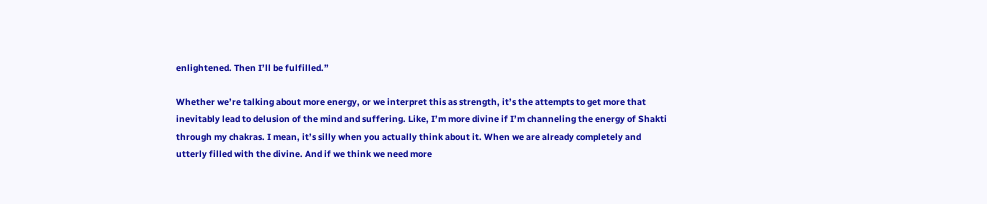enlightened. Then I’ll be fulfilled.”

Whether we’re talking about more energy, or we interpret this as strength, it’s the attempts to get more that inevitably lead to delusion of the mind and suffering. Like, I’m more divine if I’m channeling the energy of Shakti through my chakras. I mean, it’s silly when you actually think about it. When we are already completely and utterly filled with the divine. And if we think we need more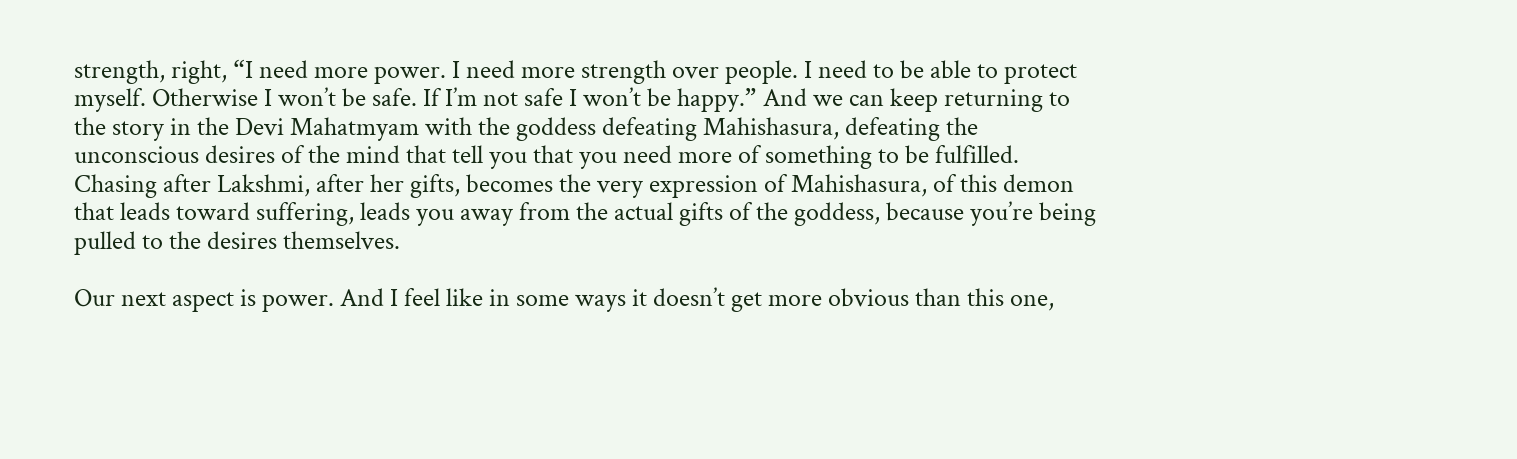strength, right, “I need more power. I need more strength over people. I need to be able to protect myself. Otherwise I won’t be safe. If I’m not safe I won’t be happy.” And we can keep returning to the story in the Devi Mahatmyam with the goddess defeating Mahishasura, defeating the unconscious desires of the mind that tell you that you need more of something to be fulfilled. Chasing after Lakshmi, after her gifts, becomes the very expression of Mahishasura, of this demon that leads toward suffering, leads you away from the actual gifts of the goddess, because you’re being pulled to the desires themselves.

Our next aspect is power. And I feel like in some ways it doesn’t get more obvious than this one,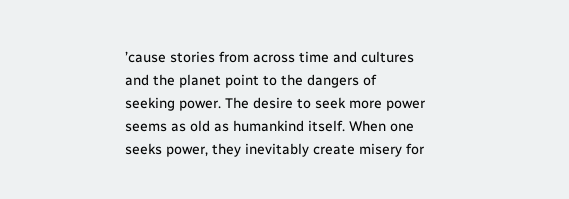’cause stories from across time and cultures and the planet point to the dangers of seeking power. The desire to seek more power seems as old as humankind itself. When one seeks power, they inevitably create misery for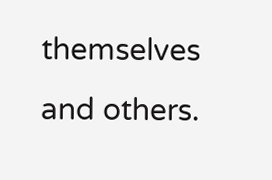themselves and others.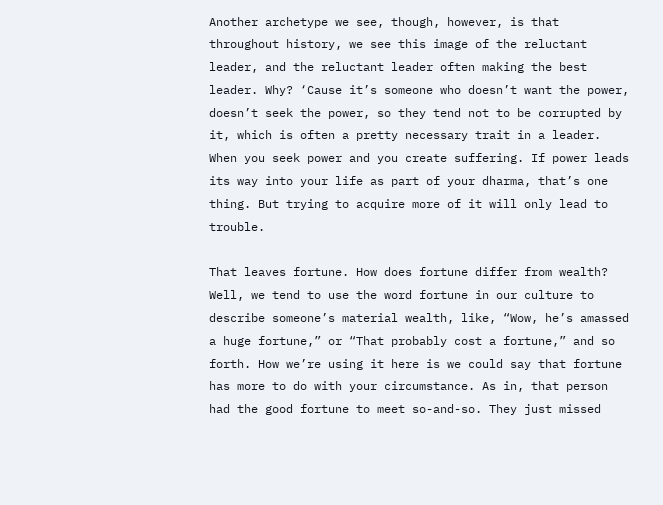Another archetype we see, though, however, is that throughout history, we see this image of the reluctant leader, and the reluctant leader often making the best leader. Why? ‘Cause it’s someone who doesn’t want the power, doesn’t seek the power, so they tend not to be corrupted by it, which is often a pretty necessary trait in a leader. When you seek power and you create suffering. If power leads its way into your life as part of your dharma, that’s one thing. But trying to acquire more of it will only lead to trouble.

That leaves fortune. How does fortune differ from wealth? Well, we tend to use the word fortune in our culture to describe someone’s material wealth, like, “Wow, he’s amassed a huge fortune,” or “That probably cost a fortune,” and so forth. How we’re using it here is we could say that fortune has more to do with your circumstance. As in, that person had the good fortune to meet so-and-so. They just missed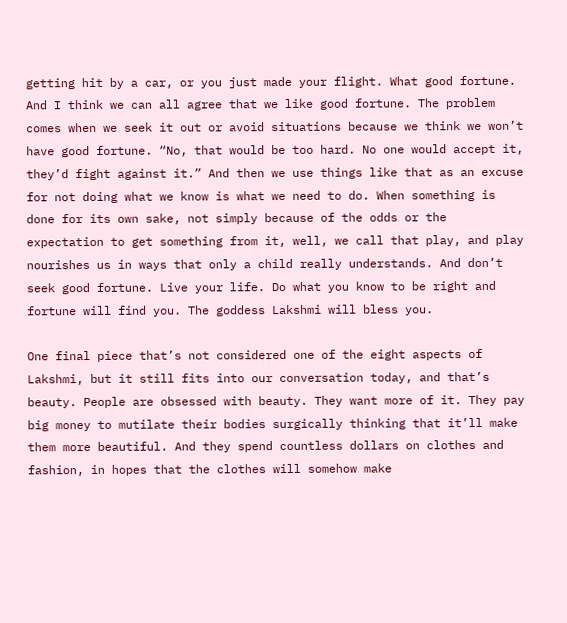getting hit by a car, or you just made your flight. What good fortune. And I think we can all agree that we like good fortune. The problem comes when we seek it out or avoid situations because we think we won’t have good fortune. “No, that would be too hard. No one would accept it, they’d fight against it.” And then we use things like that as an excuse for not doing what we know is what we need to do. When something is done for its own sake, not simply because of the odds or the expectation to get something from it, well, we call that play, and play nourishes us in ways that only a child really understands. And don’t seek good fortune. Live your life. Do what you know to be right and fortune will find you. The goddess Lakshmi will bless you.

One final piece that’s not considered one of the eight aspects of Lakshmi, but it still fits into our conversation today, and that’s beauty. People are obsessed with beauty. They want more of it. They pay big money to mutilate their bodies surgically thinking that it’ll make them more beautiful. And they spend countless dollars on clothes and fashion, in hopes that the clothes will somehow make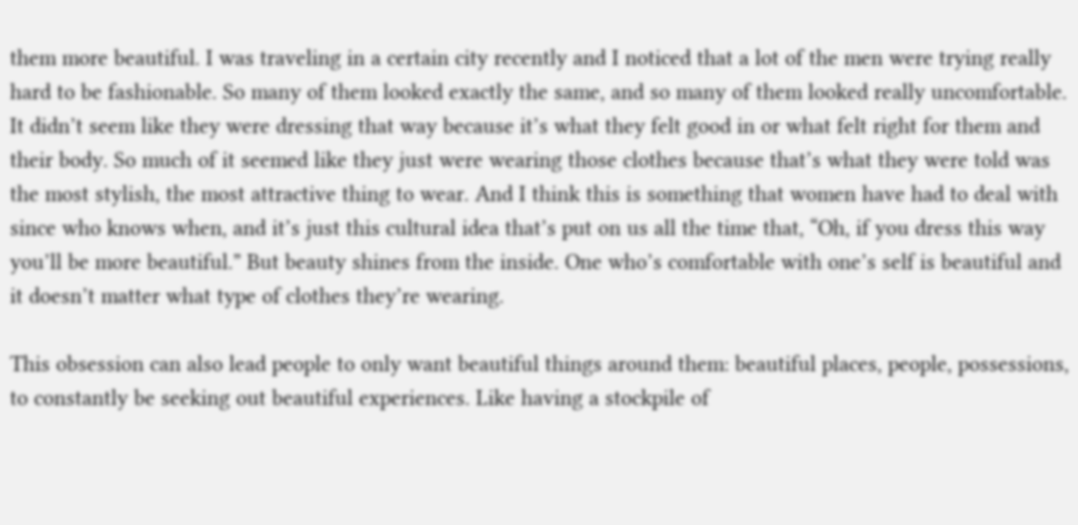them more beautiful. I was traveling in a certain city recently and I noticed that a lot of the men were trying really hard to be fashionable. So many of them looked exactly the same, and so many of them looked really uncomfortable. It didn’t seem like they were dressing that way because it’s what they felt good in or what felt right for them and their body. So much of it seemed like they just were wearing those clothes because that’s what they were told was the most stylish, the most attractive thing to wear. And I think this is something that women have had to deal with since who knows when, and it’s just this cultural idea that’s put on us all the time that, “Oh, if you dress this way you’ll be more beautiful.” But beauty shines from the inside. One who’s comfortable with one’s self is beautiful and it doesn’t matter what type of clothes they’re wearing.

This obsession can also lead people to only want beautiful things around them: beautiful places, people, possessions, to constantly be seeking out beautiful experiences. Like having a stockpile of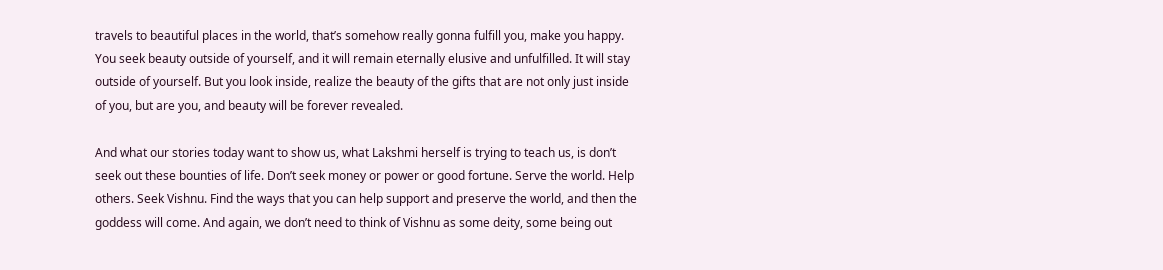travels to beautiful places in the world, that’s somehow really gonna fulfill you, make you happy. You seek beauty outside of yourself, and it will remain eternally elusive and unfulfilled. It will stay outside of yourself. But you look inside, realize the beauty of the gifts that are not only just inside of you, but are you, and beauty will be forever revealed.

And what our stories today want to show us, what Lakshmi herself is trying to teach us, is don’t seek out these bounties of life. Don’t seek money or power or good fortune. Serve the world. Help others. Seek Vishnu. Find the ways that you can help support and preserve the world, and then the goddess will come. And again, we don’t need to think of Vishnu as some deity, some being out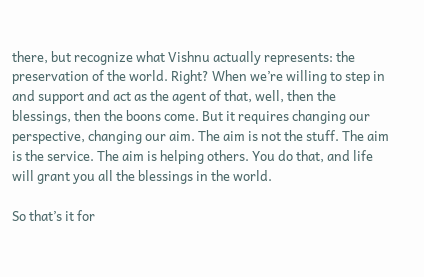there, but recognize what Vishnu actually represents: the preservation of the world. Right? When we’re willing to step in and support and act as the agent of that, well, then the blessings, then the boons come. But it requires changing our perspective, changing our aim. The aim is not the stuff. The aim is the service. The aim is helping others. You do that, and life will grant you all the blessings in the world.

So that’s it for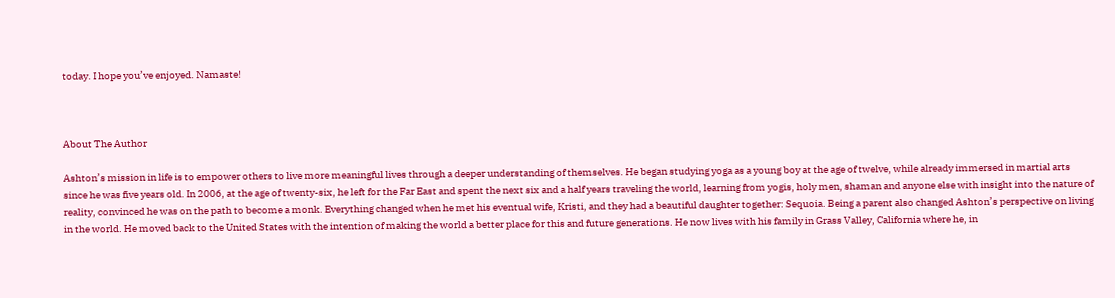today. I hope you’ve enjoyed. Namaste!



About The Author

Ashton’s mission in life is to empower others to live more meaningful lives through a deeper understanding of themselves. He began studying yoga as a young boy at the age of twelve, while already immersed in martial arts since he was five years old. In 2006, at the age of twenty-six, he left for the Far East and spent the next six and a half years traveling the world, learning from yogis, holy men, shaman and anyone else with insight into the nature of reality, convinced he was on the path to become a monk. Everything changed when he met his eventual wife, Kristi, and they had a beautiful daughter together: Sequoia. Being a parent also changed Ashton’s perspective on living in the world. He moved back to the United States with the intention of making the world a better place for this and future generations. He now lives with his family in Grass Valley, California where he, in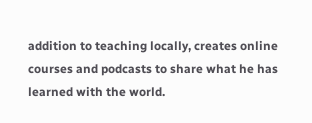addition to teaching locally, creates online courses and podcasts to share what he has learned with the world.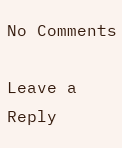No Comments

Leave a Reply